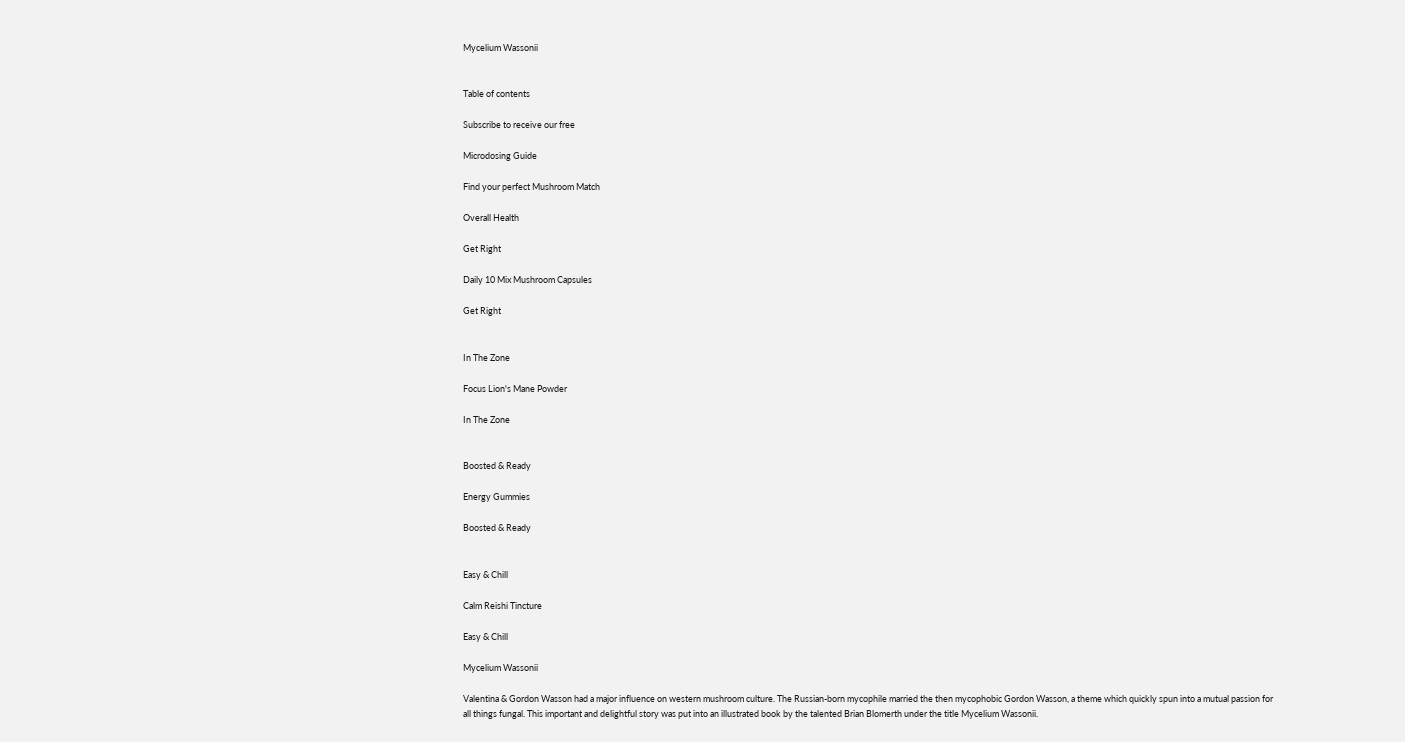Mycelium Wassonii


Table of contents

Subscribe to receive our free

Microdosing Guide

Find your perfect Mushroom Match

Overall Health

Get Right

Daily 10 Mix Mushroom Capsules

Get Right


In The Zone

Focus Lion's Mane Powder

In The Zone


Boosted & Ready

Energy Gummies

Boosted & Ready


Easy & Chill

Calm Reishi Tincture

Easy & Chill

Mycelium Wassonii

Valentina & Gordon Wasson had a major influence on western mushroom culture. The Russian-born mycophile married the then mycophobic Gordon Wasson, a theme which quickly spun into a mutual passion for all things fungal. This important and delightful story was put into an illustrated book by the talented Brian Blomerth under the title Mycelium Wassonii.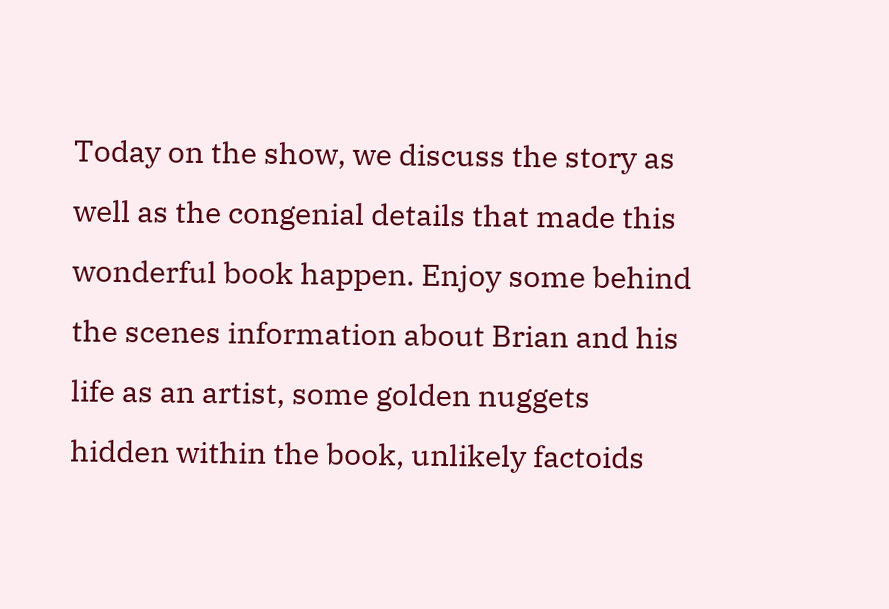Today on the show, we discuss the story as well as the congenial details that made this wonderful book happen. Enjoy some behind the scenes information about Brian and his life as an artist, some golden nuggets hidden within the book, unlikely factoids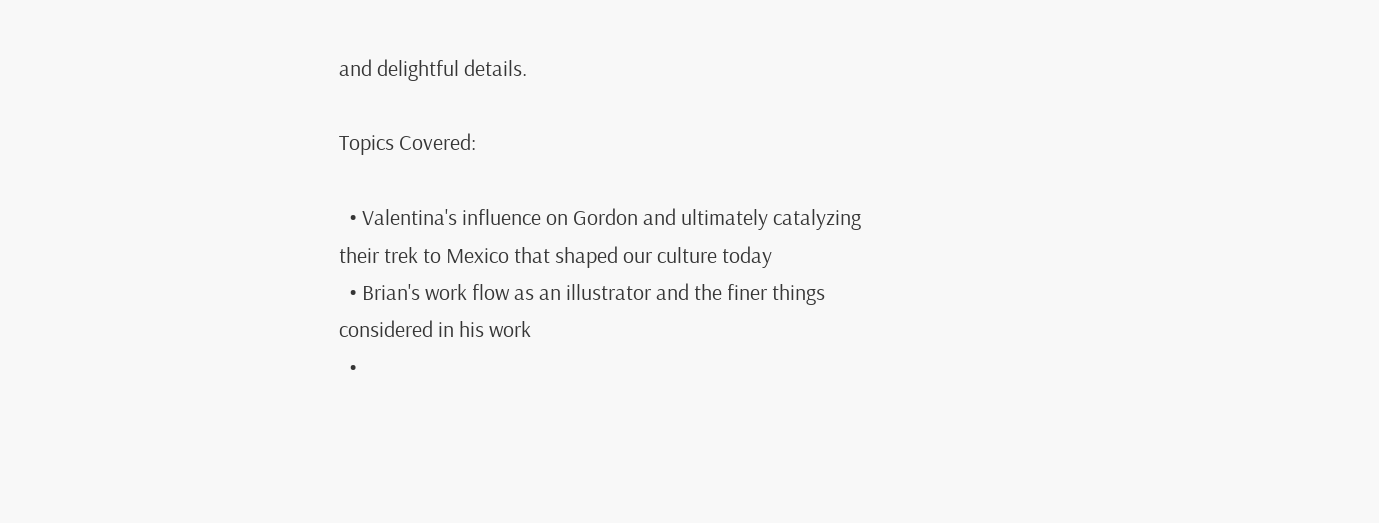and delightful details.

Topics Covered:

  • Valentina's influence on Gordon and ultimately catalyzing their trek to Mexico that shaped our culture today
  • Brian's work flow as an illustrator and the finer things considered in his work
  •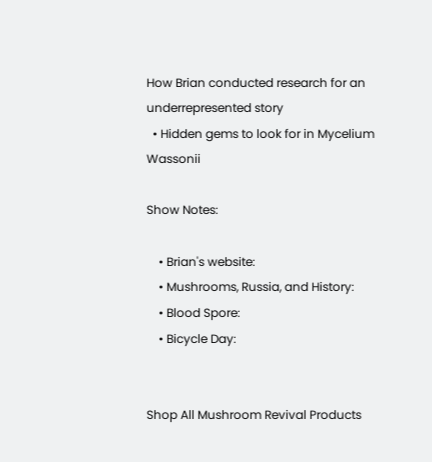How Brian conducted research for an underrepresented story
  • Hidden gems to look for in Mycelium Wassonii

Show Notes:

    • Brian's website:
    • Mushrooms, Russia, and History:
    • Blood Spore:
    • Bicycle Day:


Shop All Mushroom Revival Products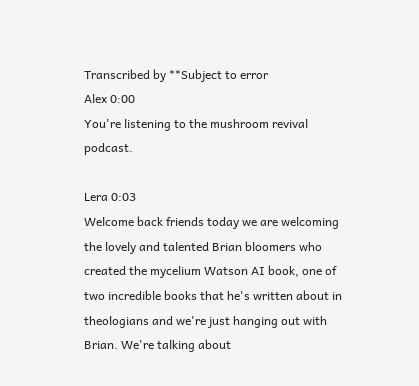Transcribed by **Subject to error
Alex 0:00
You're listening to the mushroom revival podcast.

Lera 0:03
Welcome back friends today we are welcoming the lovely and talented Brian bloomers who created the mycelium Watson AI book, one of two incredible books that he's written about in theologians and we're just hanging out with Brian. We're talking about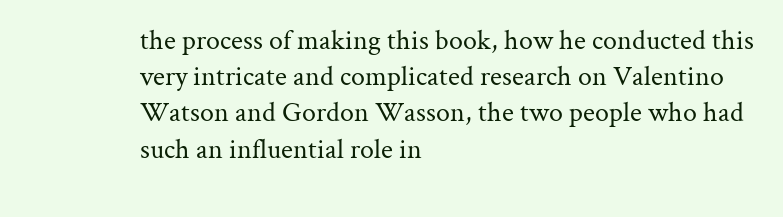the process of making this book, how he conducted this very intricate and complicated research on Valentino Watson and Gordon Wasson, the two people who had such an influential role in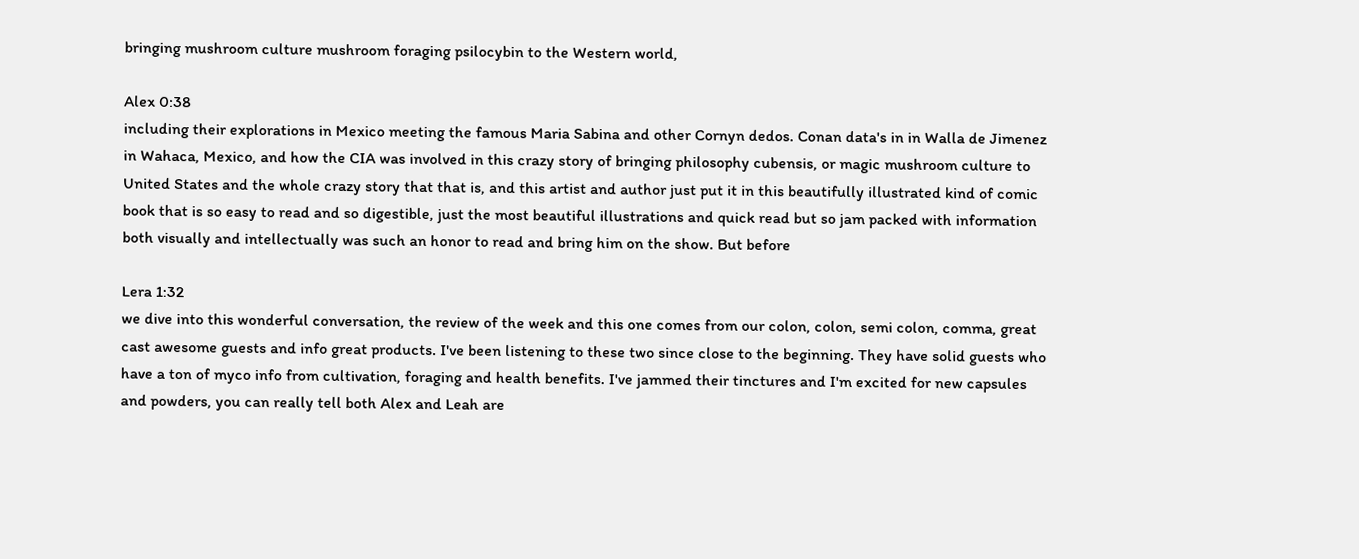bringing mushroom culture mushroom foraging psilocybin to the Western world,

Alex 0:38
including their explorations in Mexico meeting the famous Maria Sabina and other Cornyn dedos. Conan data's in in Walla de Jimenez in Wahaca, Mexico, and how the CIA was involved in this crazy story of bringing philosophy cubensis, or magic mushroom culture to United States and the whole crazy story that that is, and this artist and author just put it in this beautifully illustrated kind of comic book that is so easy to read and so digestible, just the most beautiful illustrations and quick read but so jam packed with information both visually and intellectually was such an honor to read and bring him on the show. But before

Lera 1:32
we dive into this wonderful conversation, the review of the week and this one comes from our colon, colon, semi colon, comma, great cast awesome guests and info great products. I've been listening to these two since close to the beginning. They have solid guests who have a ton of myco info from cultivation, foraging and health benefits. I've jammed their tinctures and I'm excited for new capsules and powders, you can really tell both Alex and Leah are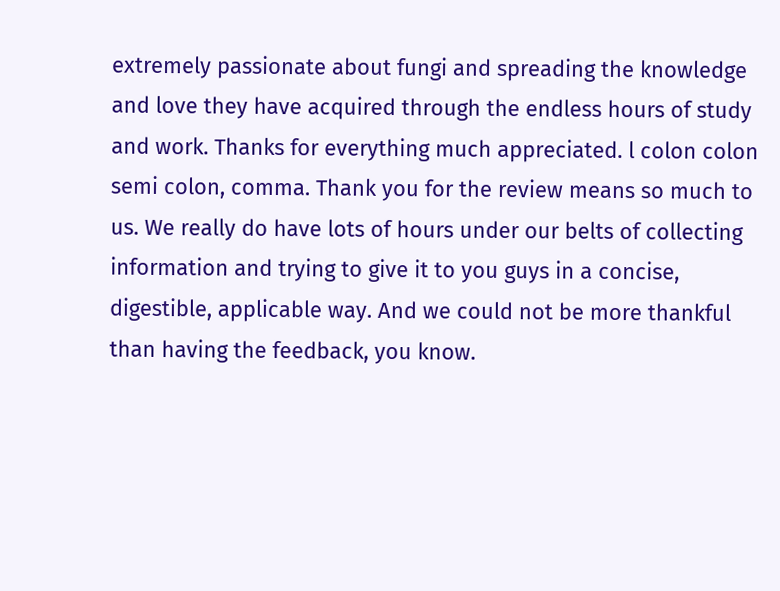extremely passionate about fungi and spreading the knowledge and love they have acquired through the endless hours of study and work. Thanks for everything much appreciated. l colon colon semi colon, comma. Thank you for the review means so much to us. We really do have lots of hours under our belts of collecting information and trying to give it to you guys in a concise, digestible, applicable way. And we could not be more thankful than having the feedback, you know.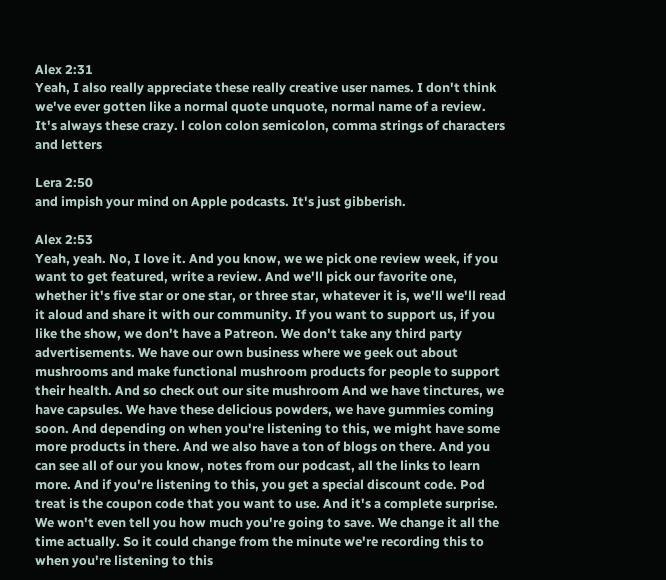Alex 2:31
Yeah, I also really appreciate these really creative user names. I don't think we've ever gotten like a normal quote unquote, normal name of a review. It's always these crazy. l colon colon semicolon, comma strings of characters and letters

Lera 2:50
and impish your mind on Apple podcasts. It's just gibberish.

Alex 2:53
Yeah, yeah. No, I love it. And you know, we we pick one review week, if you want to get featured, write a review. And we'll pick our favorite one, whether it's five star or one star, or three star, whatever it is, we'll we'll read it aloud and share it with our community. If you want to support us, if you like the show, we don't have a Patreon. We don't take any third party advertisements. We have our own business where we geek out about mushrooms and make functional mushroom products for people to support their health. And so check out our site mushroom And we have tinctures, we have capsules. We have these delicious powders, we have gummies coming soon. And depending on when you're listening to this, we might have some more products in there. And we also have a ton of blogs on there. And you can see all of our you know, notes from our podcast, all the links to learn more. And if you're listening to this, you get a special discount code. Pod treat is the coupon code that you want to use. And it's a complete surprise. We won't even tell you how much you're going to save. We change it all the time actually. So it could change from the minute we're recording this to when you're listening to this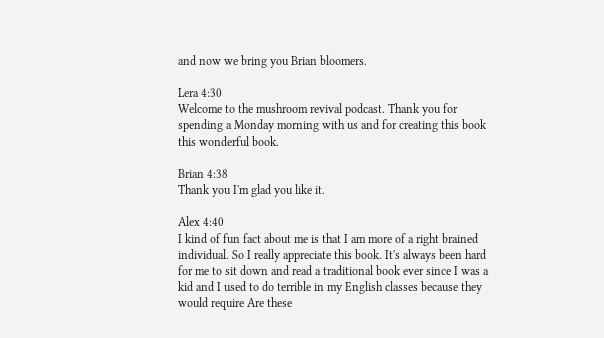and now we bring you Brian bloomers.

Lera 4:30
Welcome to the mushroom revival podcast. Thank you for spending a Monday morning with us and for creating this book this wonderful book.

Brian 4:38
Thank you I'm glad you like it.

Alex 4:40
I kind of fun fact about me is that I am more of a right brained individual. So I really appreciate this book. It's always been hard for me to sit down and read a traditional book ever since I was a kid and I used to do terrible in my English classes because they would require Are these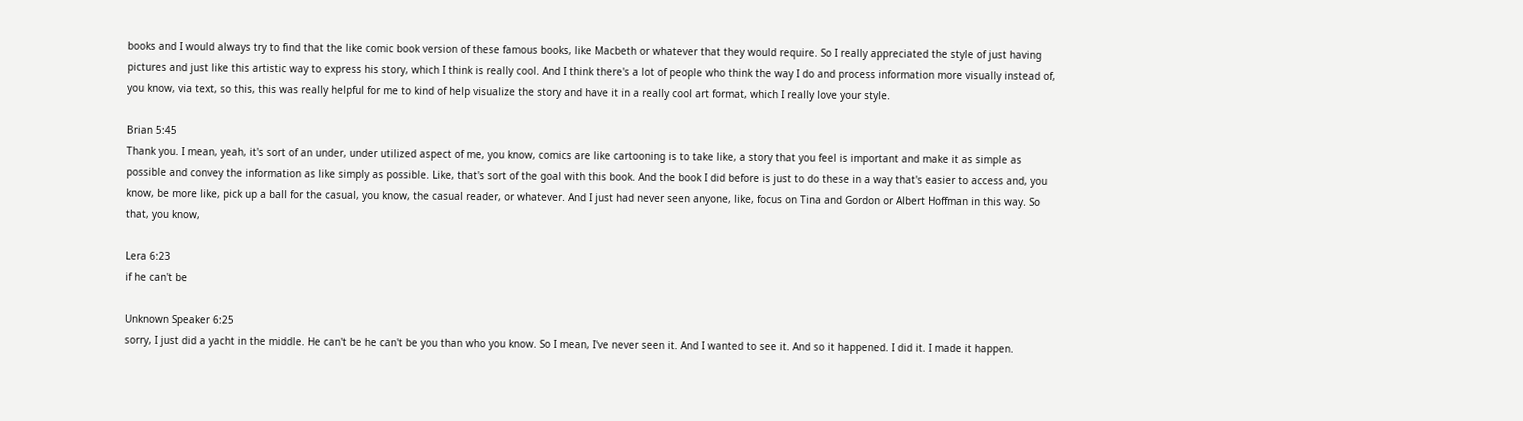books and I would always try to find that the like comic book version of these famous books, like Macbeth or whatever that they would require. So I really appreciated the style of just having pictures and just like this artistic way to express his story, which I think is really cool. And I think there's a lot of people who think the way I do and process information more visually instead of, you know, via text, so this, this was really helpful for me to kind of help visualize the story and have it in a really cool art format, which I really love your style.

Brian 5:45
Thank you. I mean, yeah, it's sort of an under, under utilized aspect of me, you know, comics are like cartooning is to take like, a story that you feel is important and make it as simple as possible and convey the information as like simply as possible. Like, that's sort of the goal with this book. And the book I did before is just to do these in a way that's easier to access and, you know, be more like, pick up a ball for the casual, you know, the casual reader, or whatever. And I just had never seen anyone, like, focus on Tina and Gordon or Albert Hoffman in this way. So that, you know,

Lera 6:23
if he can't be

Unknown Speaker 6:25
sorry, I just did a yacht in the middle. He can't be he can't be you than who you know. So I mean, I've never seen it. And I wanted to see it. And so it happened. I did it. I made it happen.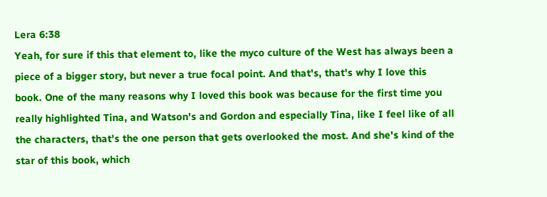Lera 6:38
Yeah, for sure if this that element to, like the myco culture of the West has always been a piece of a bigger story, but never a true focal point. And that's, that's why I love this book. One of the many reasons why I loved this book was because for the first time you really highlighted Tina, and Watson's and Gordon and especially Tina, like I feel like of all the characters, that's the one person that gets overlooked the most. And she's kind of the star of this book, which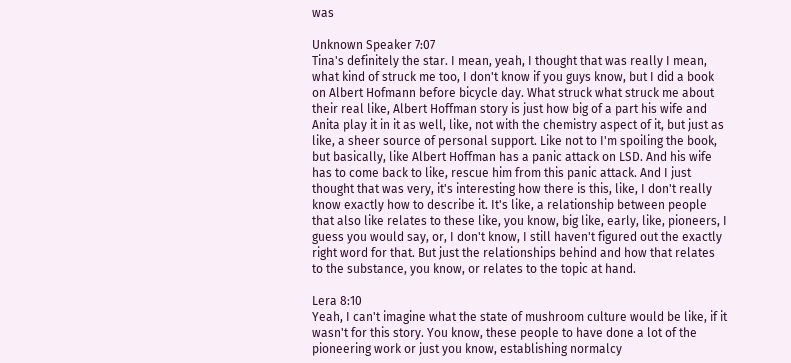was

Unknown Speaker 7:07
Tina's definitely the star. I mean, yeah, I thought that was really I mean, what kind of struck me too, I don't know if you guys know, but I did a book on Albert Hofmann before bicycle day. What struck what struck me about their real like, Albert Hoffman story is just how big of a part his wife and Anita play it in it as well, like, not with the chemistry aspect of it, but just as like, a sheer source of personal support. Like not to I'm spoiling the book, but basically, like Albert Hoffman has a panic attack on LSD. And his wife has to come back to like, rescue him from this panic attack. And I just thought that was very, it's interesting how there is this, like, I don't really know exactly how to describe it. It's like, a relationship between people that also like relates to these like, you know, big like, early, like, pioneers, I guess you would say, or, I don't know, I still haven't figured out the exactly right word for that. But just the relationships behind and how that relates to the substance, you know, or relates to the topic at hand.

Lera 8:10
Yeah, I can't imagine what the state of mushroom culture would be like, if it wasn't for this story. You know, these people to have done a lot of the pioneering work or just you know, establishing normalcy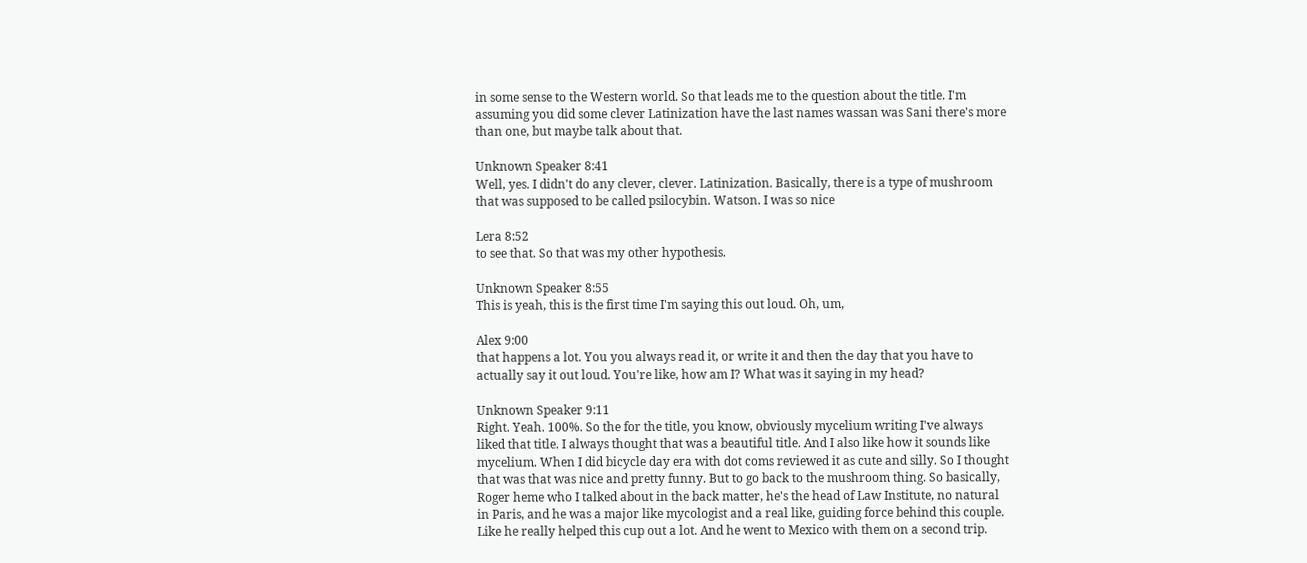in some sense to the Western world. So that leads me to the question about the title. I'm assuming you did some clever Latinization have the last names wassan was Sani there's more than one, but maybe talk about that.

Unknown Speaker 8:41
Well, yes. I didn't do any clever, clever. Latinization. Basically, there is a type of mushroom that was supposed to be called psilocybin. Watson. I was so nice

Lera 8:52
to see that. So that was my other hypothesis.

Unknown Speaker 8:55
This is yeah, this is the first time I'm saying this out loud. Oh, um,

Alex 9:00
that happens a lot. You you always read it, or write it and then the day that you have to actually say it out loud. You're like, how am I? What was it saying in my head?

Unknown Speaker 9:11
Right. Yeah. 100%. So the for the title, you know, obviously mycelium writing I've always liked that title. I always thought that was a beautiful title. And I also like how it sounds like mycelium. When I did bicycle day era with dot coms reviewed it as cute and silly. So I thought that was that was nice and pretty funny. But to go back to the mushroom thing. So basically, Roger heme who I talked about in the back matter, he's the head of Law Institute, no natural in Paris, and he was a major like mycologist and a real like, guiding force behind this couple. Like he really helped this cup out a lot. And he went to Mexico with them on a second trip.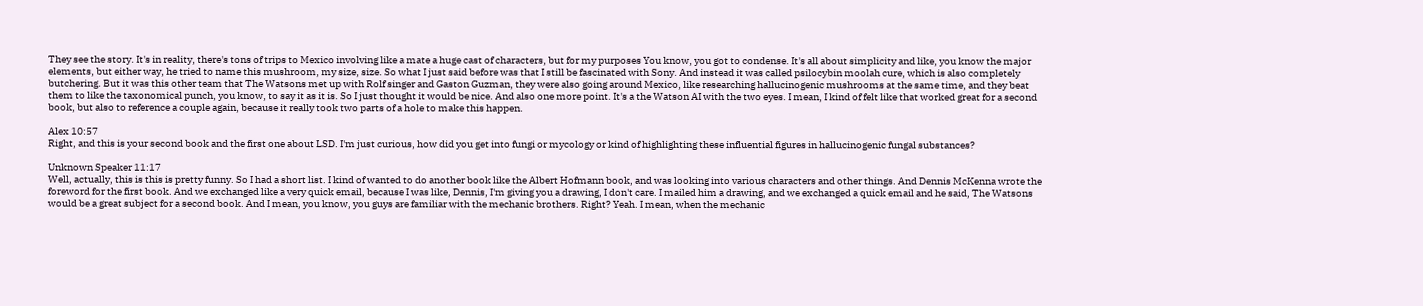They see the story. It's in reality, there's tons of trips to Mexico involving like a mate a huge cast of characters, but for my purposes You know, you got to condense. It's all about simplicity and like, you know the major elements, but either way, he tried to name this mushroom, my size, size. So what I just said before was that I still be fascinated with Sony. And instead it was called psilocybin moolah cure, which is also completely butchering. But it was this other team that The Watsons met up with Rolf singer and Gaston Guzman, they were also going around Mexico, like researching hallucinogenic mushrooms at the same time, and they beat them to like the taxonomical punch, you know, to say it as it is. So I just thought it would be nice. And also one more point. It's a the Watson AI with the two eyes. I mean, I kind of felt like that worked great for a second book, but also to reference a couple again, because it really took two parts of a hole to make this happen.

Alex 10:57
Right, and this is your second book and the first one about LSD. I'm just curious, how did you get into fungi or mycology or kind of highlighting these influential figures in hallucinogenic fungal substances?

Unknown Speaker 11:17
Well, actually, this is this is pretty funny. So I had a short list. I kind of wanted to do another book like the Albert Hofmann book, and was looking into various characters and other things. And Dennis McKenna wrote the foreword for the first book. And we exchanged like a very quick email, because I was like, Dennis, I'm giving you a drawing, I don't care. I mailed him a drawing, and we exchanged a quick email and he said, The Watsons would be a great subject for a second book. And I mean, you know, you guys are familiar with the mechanic brothers. Right? Yeah. I mean, when the mechanic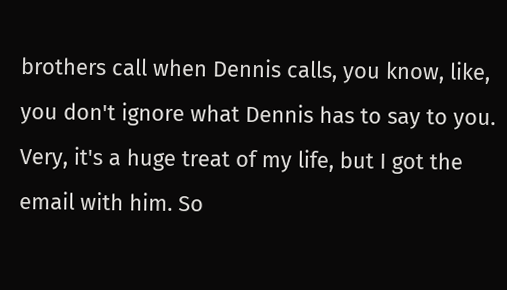brothers call when Dennis calls, you know, like, you don't ignore what Dennis has to say to you. Very, it's a huge treat of my life, but I got the email with him. So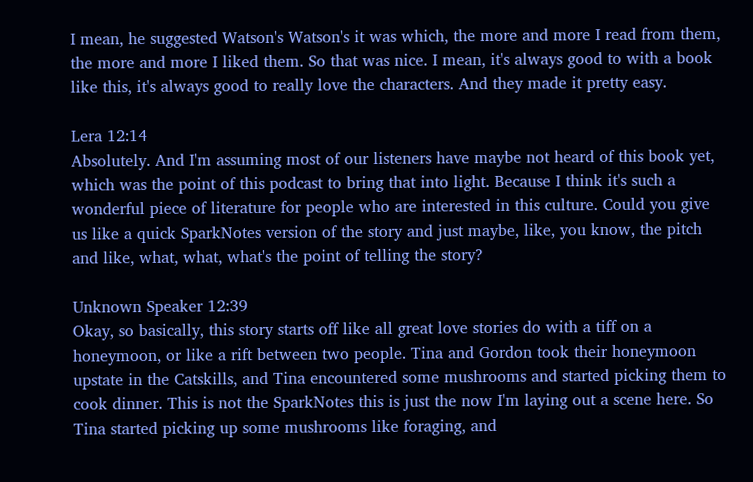I mean, he suggested Watson's Watson's it was which, the more and more I read from them, the more and more I liked them. So that was nice. I mean, it's always good to with a book like this, it's always good to really love the characters. And they made it pretty easy.

Lera 12:14
Absolutely. And I'm assuming most of our listeners have maybe not heard of this book yet, which was the point of this podcast to bring that into light. Because I think it's such a wonderful piece of literature for people who are interested in this culture. Could you give us like a quick SparkNotes version of the story and just maybe, like, you know, the pitch and like, what, what, what's the point of telling the story?

Unknown Speaker 12:39
Okay, so basically, this story starts off like all great love stories do with a tiff on a honeymoon, or like a rift between two people. Tina and Gordon took their honeymoon upstate in the Catskills, and Tina encountered some mushrooms and started picking them to cook dinner. This is not the SparkNotes this is just the now I'm laying out a scene here. So Tina started picking up some mushrooms like foraging, and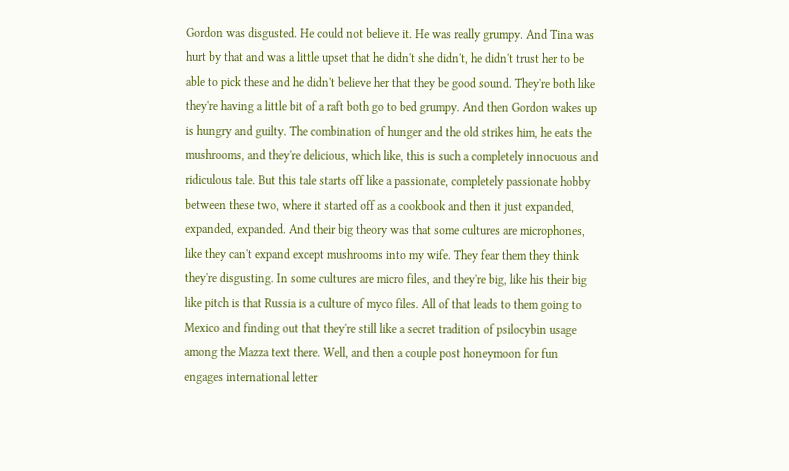Gordon was disgusted. He could not believe it. He was really grumpy. And Tina was hurt by that and was a little upset that he didn't she didn't, he didn't trust her to be able to pick these and he didn't believe her that they be good sound. They're both like they're having a little bit of a raft both go to bed grumpy. And then Gordon wakes up is hungry and guilty. The combination of hunger and the old strikes him, he eats the mushrooms, and they're delicious, which like, this is such a completely innocuous and ridiculous tale. But this tale starts off like a passionate, completely passionate hobby between these two, where it started off as a cookbook and then it just expanded, expanded, expanded. And their big theory was that some cultures are microphones, like they can't expand except mushrooms into my wife. They fear them they think they're disgusting. In some cultures are micro files, and they're big, like his their big like pitch is that Russia is a culture of myco files. All of that leads to them going to Mexico and finding out that they're still like a secret tradition of psilocybin usage among the Mazza text there. Well, and then a couple post honeymoon for fun engages international letter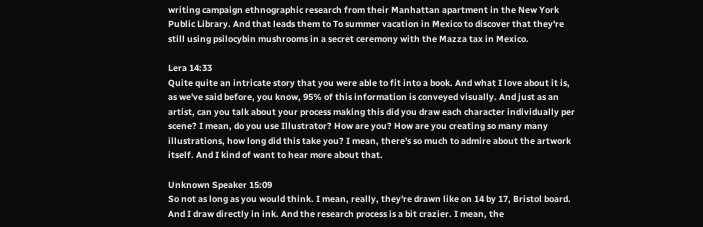writing campaign ethnographic research from their Manhattan apartment in the New York Public Library. And that leads them to To summer vacation in Mexico to discover that they're still using psilocybin mushrooms in a secret ceremony with the Mazza tax in Mexico.

Lera 14:33
Quite quite an intricate story that you were able to fit into a book. And what I love about it is, as we've said before, you know, 95% of this information is conveyed visually. And just as an artist, can you talk about your process making this did you draw each character individually per scene? I mean, do you use Illustrator? How are you? How are you creating so many many illustrations, how long did this take you? I mean, there's so much to admire about the artwork itself. And I kind of want to hear more about that.

Unknown Speaker 15:09
So not as long as you would think. I mean, really, they're drawn like on 14 by 17, Bristol board. And I draw directly in ink. And the research process is a bit crazier. I mean, the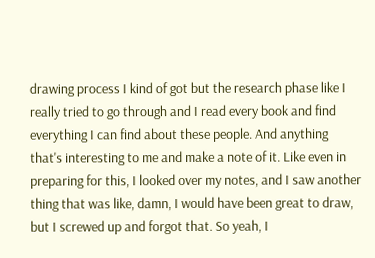drawing process I kind of got but the research phase like I really tried to go through and I read every book and find everything I can find about these people. And anything that's interesting to me and make a note of it. Like even in preparing for this, I looked over my notes, and I saw another thing that was like, damn, I would have been great to draw, but I screwed up and forgot that. So yeah, I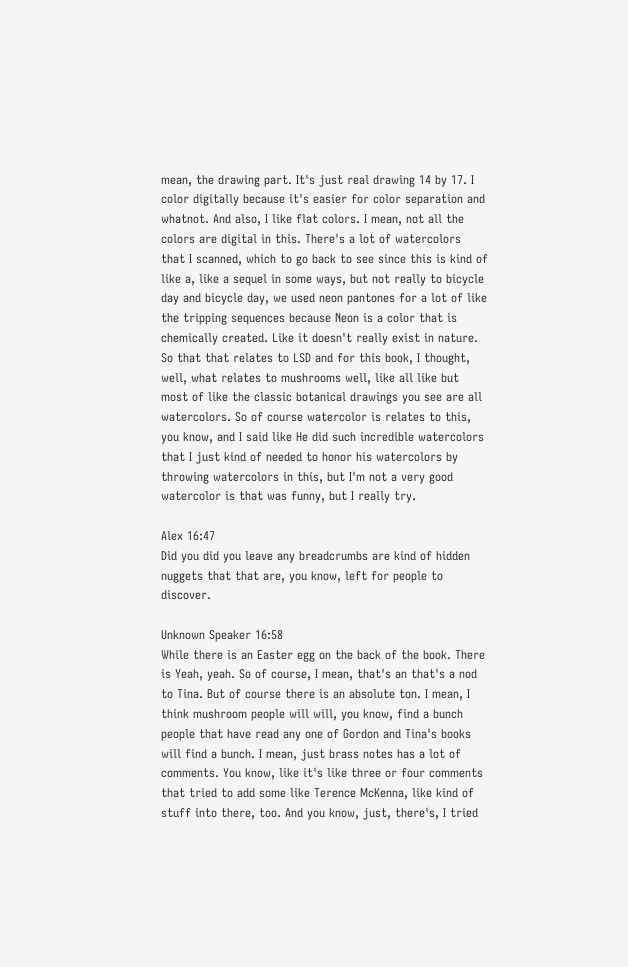mean, the drawing part. It's just real drawing 14 by 17. I color digitally because it's easier for color separation and whatnot. And also, I like flat colors. I mean, not all the colors are digital in this. There's a lot of watercolors that I scanned, which to go back to see since this is kind of like a, like a sequel in some ways, but not really to bicycle day and bicycle day, we used neon pantones for a lot of like the tripping sequences because Neon is a color that is chemically created. Like it doesn't really exist in nature. So that that relates to LSD and for this book, I thought, well, what relates to mushrooms well, like all like but most of like the classic botanical drawings you see are all watercolors. So of course watercolor is relates to this, you know, and I said like He did such incredible watercolors that I just kind of needed to honor his watercolors by throwing watercolors in this, but I'm not a very good watercolor is that was funny, but I really try.

Alex 16:47
Did you did you leave any breadcrumbs are kind of hidden nuggets that that are, you know, left for people to discover.

Unknown Speaker 16:58
While there is an Easter egg on the back of the book. There is Yeah, yeah. So of course, I mean, that's an that's a nod to Tina. But of course there is an absolute ton. I mean, I think mushroom people will will, you know, find a bunch people that have read any one of Gordon and Tina's books will find a bunch. I mean, just brass notes has a lot of comments. You know, like it's like three or four comments that tried to add some like Terence McKenna, like kind of stuff into there, too. And you know, just, there's, I tried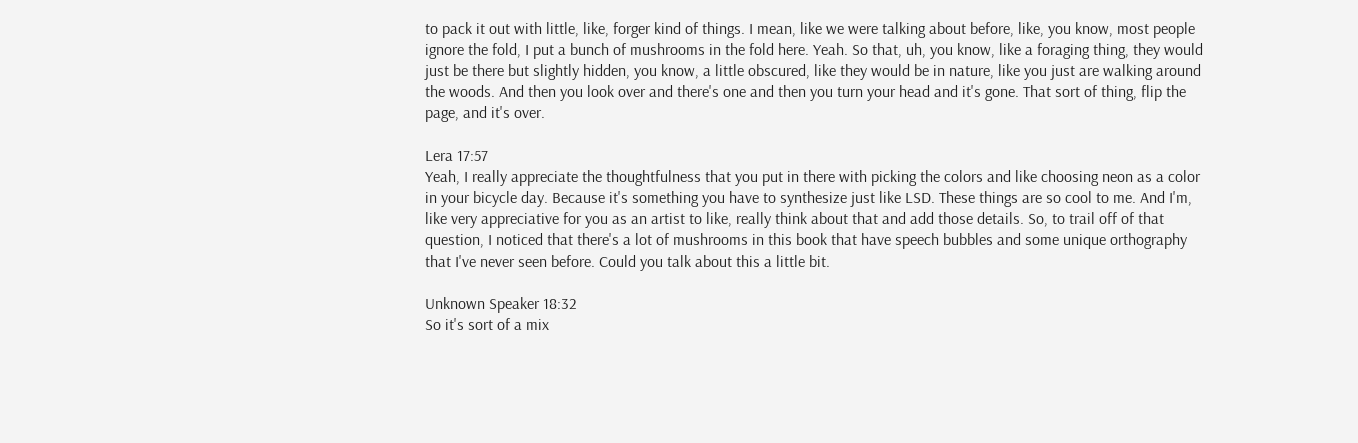to pack it out with little, like, forger kind of things. I mean, like we were talking about before, like, you know, most people ignore the fold, I put a bunch of mushrooms in the fold here. Yeah. So that, uh, you know, like a foraging thing, they would just be there but slightly hidden, you know, a little obscured, like they would be in nature, like you just are walking around the woods. And then you look over and there's one and then you turn your head and it's gone. That sort of thing, flip the page, and it's over.

Lera 17:57
Yeah, I really appreciate the thoughtfulness that you put in there with picking the colors and like choosing neon as a color in your bicycle day. Because it's something you have to synthesize just like LSD. These things are so cool to me. And I'm, like very appreciative for you as an artist to like, really think about that and add those details. So, to trail off of that question, I noticed that there's a lot of mushrooms in this book that have speech bubbles and some unique orthography that I've never seen before. Could you talk about this a little bit.

Unknown Speaker 18:32
So it's sort of a mix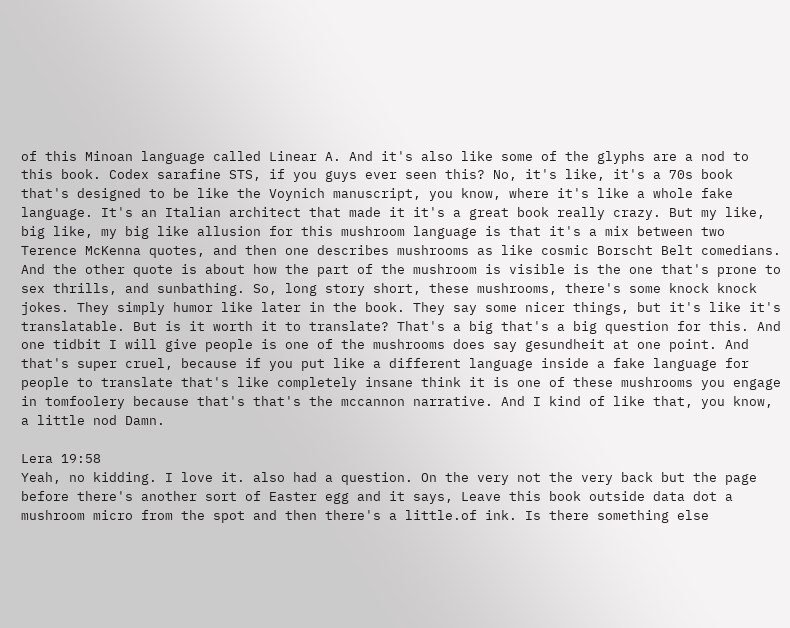of this Minoan language called Linear A. And it's also like some of the glyphs are a nod to this book. Codex sarafine STS, if you guys ever seen this? No, it's like, it's a 70s book that's designed to be like the Voynich manuscript, you know, where it's like a whole fake language. It's an Italian architect that made it it's a great book really crazy. But my like, big like, my big like allusion for this mushroom language is that it's a mix between two Terence McKenna quotes, and then one describes mushrooms as like cosmic Borscht Belt comedians. And the other quote is about how the part of the mushroom is visible is the one that's prone to sex thrills, and sunbathing. So, long story short, these mushrooms, there's some knock knock jokes. They simply humor like later in the book. They say some nicer things, but it's like it's translatable. But is it worth it to translate? That's a big that's a big question for this. And one tidbit I will give people is one of the mushrooms does say gesundheit at one point. And that's super cruel, because if you put like a different language inside a fake language for people to translate that's like completely insane think it is one of these mushrooms you engage in tomfoolery because that's that's the mccannon narrative. And I kind of like that, you know, a little nod Damn.

Lera 19:58
Yeah, no kidding. I love it. also had a question. On the very not the very back but the page before there's another sort of Easter egg and it says, Leave this book outside data dot a mushroom micro from the spot and then there's a little.of ink. Is there something else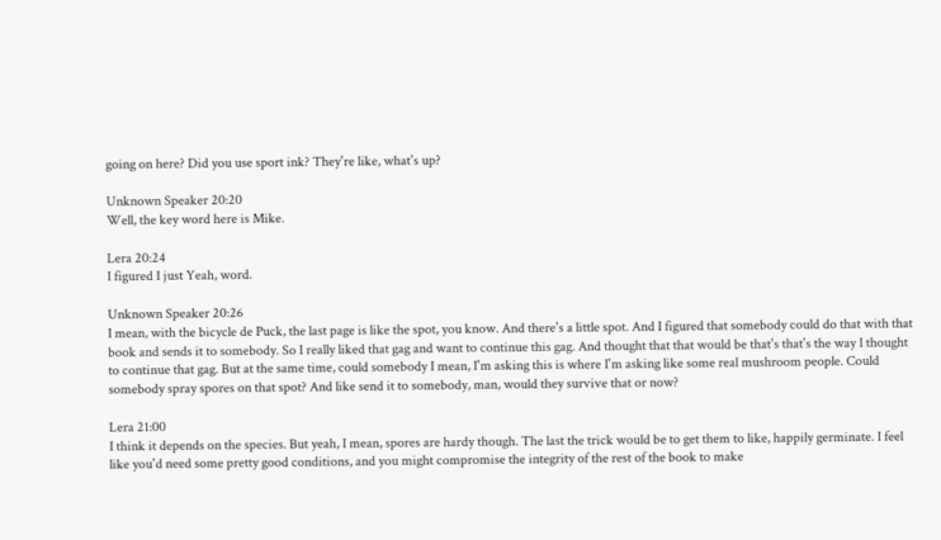going on here? Did you use sport ink? They're like, what's up?

Unknown Speaker 20:20
Well, the key word here is Mike.

Lera 20:24
I figured I just Yeah, word.

Unknown Speaker 20:26
I mean, with the bicycle de Puck, the last page is like the spot, you know. And there's a little spot. And I figured that somebody could do that with that book and sends it to somebody. So I really liked that gag and want to continue this gag. And thought that that would be that's that's the way I thought to continue that gag. But at the same time, could somebody I mean, I'm asking this is where I'm asking like some real mushroom people. Could somebody spray spores on that spot? And like send it to somebody, man, would they survive that or now?

Lera 21:00
I think it depends on the species. But yeah, I mean, spores are hardy though. The last the trick would be to get them to like, happily germinate. I feel like you'd need some pretty good conditions, and you might compromise the integrity of the rest of the book to make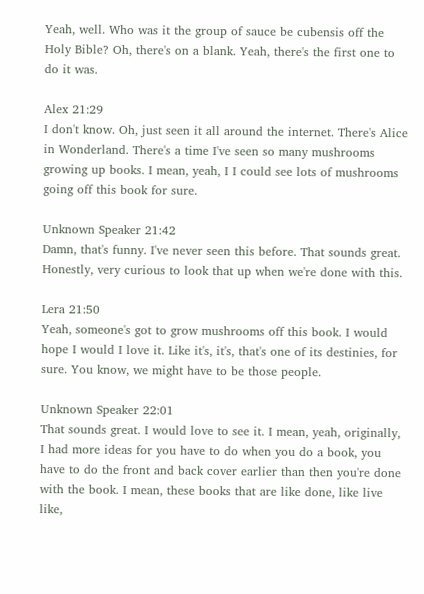Yeah, well. Who was it the group of sauce be cubensis off the Holy Bible? Oh, there's on a blank. Yeah, there's the first one to do it was.

Alex 21:29
I don't know. Oh, just seen it all around the internet. There's Alice in Wonderland. There's a time I've seen so many mushrooms growing up books. I mean, yeah, I I could see lots of mushrooms going off this book for sure.

Unknown Speaker 21:42
Damn, that's funny. I've never seen this before. That sounds great. Honestly, very curious to look that up when we're done with this.

Lera 21:50
Yeah, someone's got to grow mushrooms off this book. I would hope I would I love it. Like it's, it's, that's one of its destinies, for sure. You know, we might have to be those people.

Unknown Speaker 22:01
That sounds great. I would love to see it. I mean, yeah, originally, I had more ideas for you have to do when you do a book, you have to do the front and back cover earlier than then you're done with the book. I mean, these books that are like done, like live like,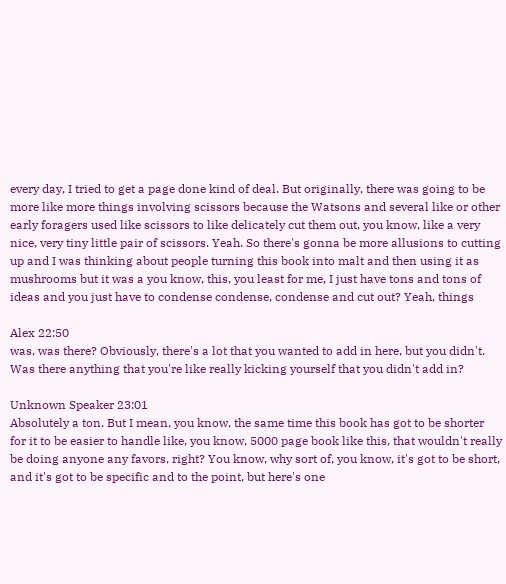every day, I tried to get a page done kind of deal. But originally, there was going to be more like more things involving scissors because the Watsons and several like or other early foragers used like scissors to like delicately cut them out, you know, like a very nice, very tiny little pair of scissors. Yeah. So there's gonna be more allusions to cutting up and I was thinking about people turning this book into malt and then using it as mushrooms but it was a you know, this, you least for me, I just have tons and tons of ideas and you just have to condense condense, condense and cut out? Yeah, things

Alex 22:50
was, was there? Obviously, there's a lot that you wanted to add in here, but you didn't. Was there anything that you're like really kicking yourself that you didn't add in?

Unknown Speaker 23:01
Absolutely a ton. But I mean, you know, the same time this book has got to be shorter for it to be easier to handle like, you know, 5000 page book like this, that wouldn't really be doing anyone any favors, right? You know, why sort of, you know, it's got to be short, and it's got to be specific and to the point, but here's one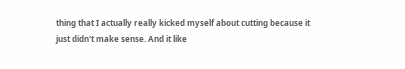thing that I actually really kicked myself about cutting because it just didn't make sense. And it like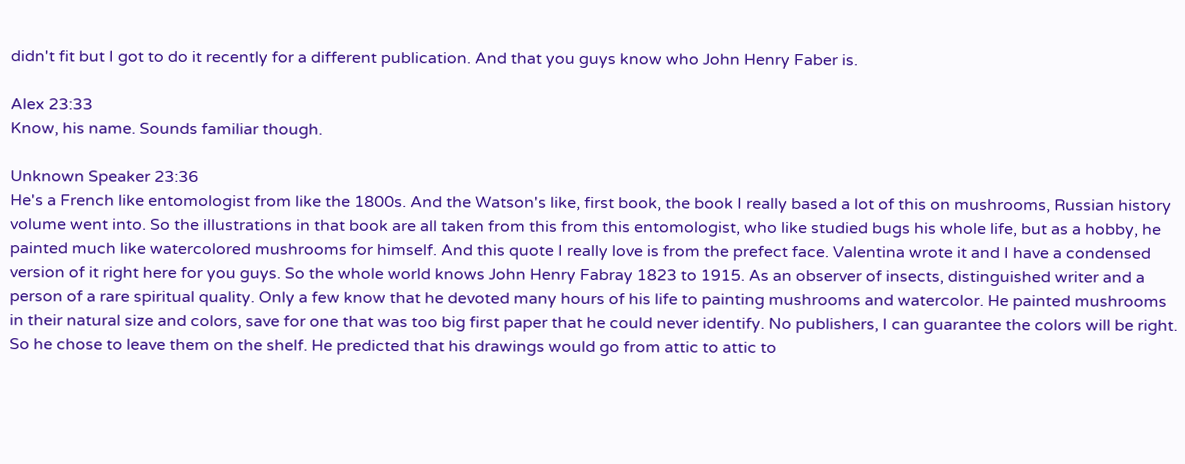didn't fit but I got to do it recently for a different publication. And that you guys know who John Henry Faber is.

Alex 23:33
Know, his name. Sounds familiar though.

Unknown Speaker 23:36
He's a French like entomologist from like the 1800s. And the Watson's like, first book, the book I really based a lot of this on mushrooms, Russian history volume went into. So the illustrations in that book are all taken from this from this entomologist, who like studied bugs his whole life, but as a hobby, he painted much like watercolored mushrooms for himself. And this quote I really love is from the prefect face. Valentina wrote it and I have a condensed version of it right here for you guys. So the whole world knows John Henry Fabray 1823 to 1915. As an observer of insects, distinguished writer and a person of a rare spiritual quality. Only a few know that he devoted many hours of his life to painting mushrooms and watercolor. He painted mushrooms in their natural size and colors, save for one that was too big first paper that he could never identify. No publishers, I can guarantee the colors will be right. So he chose to leave them on the shelf. He predicted that his drawings would go from attic to attic to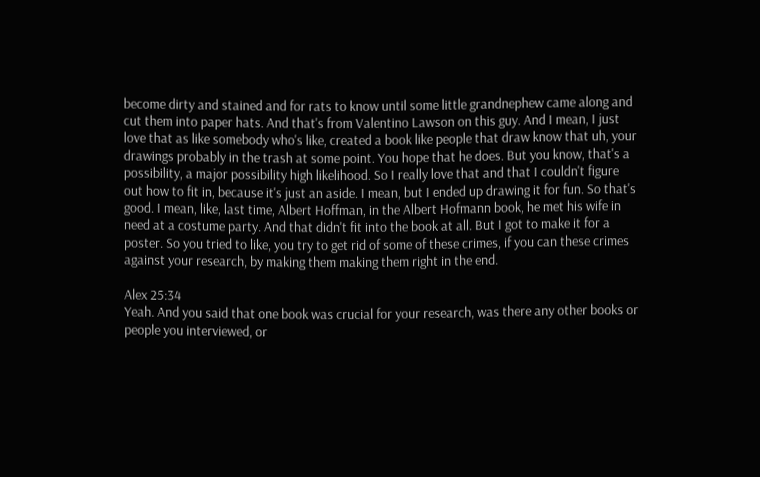become dirty and stained and for rats to know until some little grandnephew came along and cut them into paper hats. And that's from Valentino Lawson on this guy. And I mean, I just love that as like somebody who's like, created a book like people that draw know that uh, your drawings probably in the trash at some point. You hope that he does. But you know, that's a possibility, a major possibility high likelihood. So I really love that and that I couldn't figure out how to fit in, because it's just an aside. I mean, but I ended up drawing it for fun. So that's good. I mean, like, last time, Albert Hoffman, in the Albert Hofmann book, he met his wife in need at a costume party. And that didn't fit into the book at all. But I got to make it for a poster. So you tried to like, you try to get rid of some of these crimes, if you can these crimes against your research, by making them making them right in the end.

Alex 25:34
Yeah. And you said that one book was crucial for your research, was there any other books or people you interviewed, or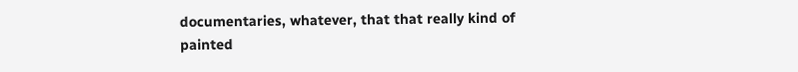documentaries, whatever, that that really kind of painted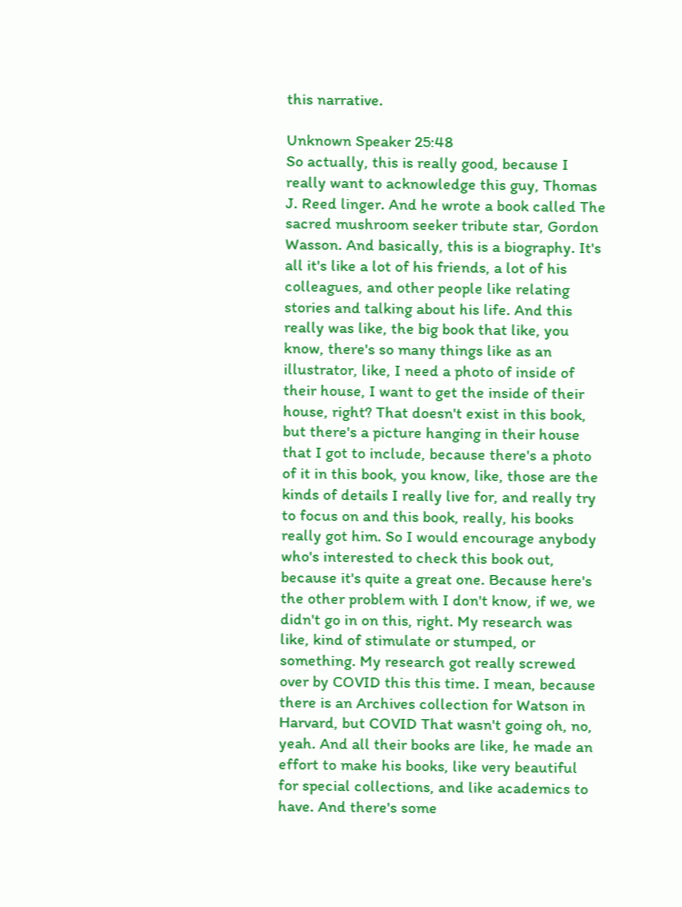this narrative.

Unknown Speaker 25:48
So actually, this is really good, because I really want to acknowledge this guy, Thomas J. Reed linger. And he wrote a book called The sacred mushroom seeker tribute star, Gordon Wasson. And basically, this is a biography. It's all it's like a lot of his friends, a lot of his colleagues, and other people like relating stories and talking about his life. And this really was like, the big book that like, you know, there's so many things like as an illustrator, like, I need a photo of inside of their house, I want to get the inside of their house, right? That doesn't exist in this book, but there's a picture hanging in their house that I got to include, because there's a photo of it in this book, you know, like, those are the kinds of details I really live for, and really try to focus on and this book, really, his books really got him. So I would encourage anybody who's interested to check this book out, because it's quite a great one. Because here's the other problem with I don't know, if we, we didn't go in on this, right. My research was like, kind of stimulate or stumped, or something. My research got really screwed over by COVID this this time. I mean, because there is an Archives collection for Watson in Harvard, but COVID That wasn't going oh, no, yeah. And all their books are like, he made an effort to make his books, like very beautiful for special collections, and like academics to have. And there's some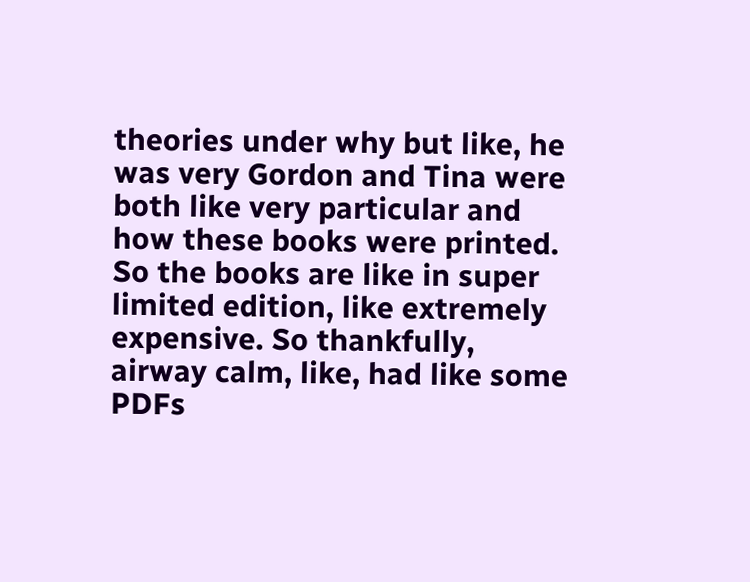theories under why but like, he was very Gordon and Tina were both like very particular and how these books were printed. So the books are like in super limited edition, like extremely expensive. So thankfully, airway calm, like, had like some PDFs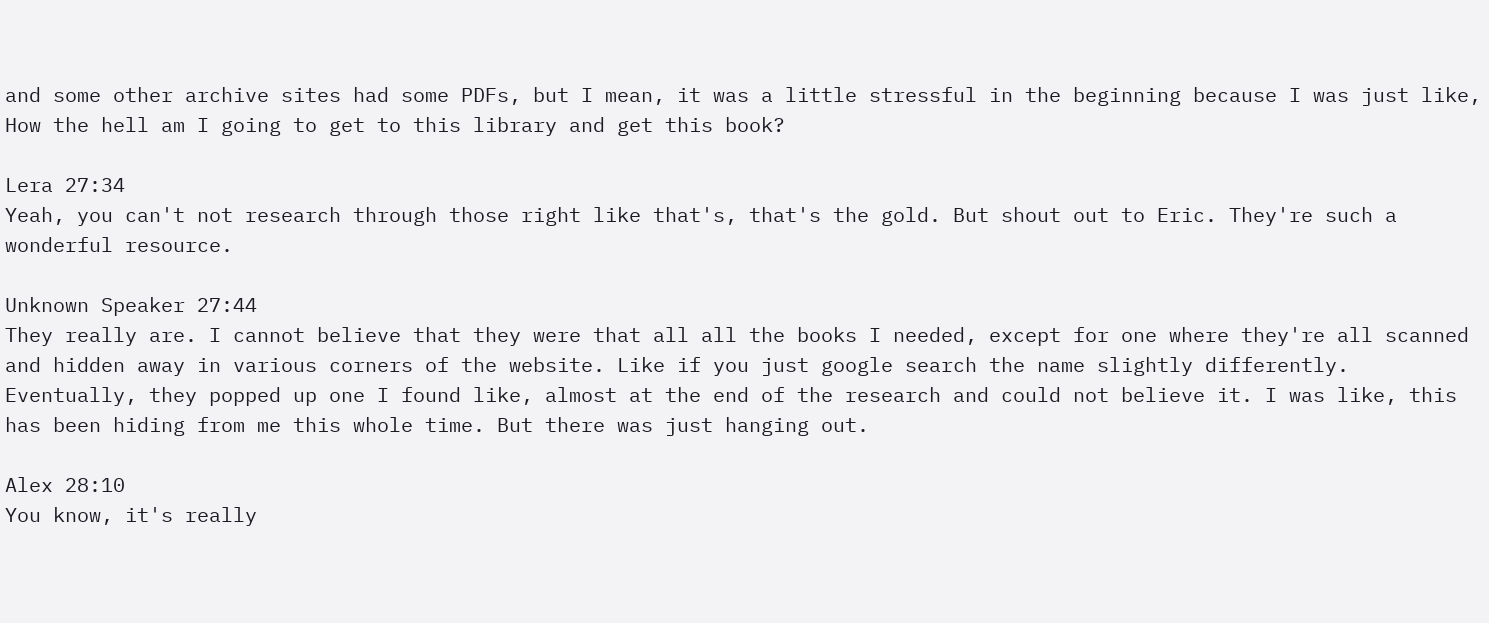and some other archive sites had some PDFs, but I mean, it was a little stressful in the beginning because I was just like, How the hell am I going to get to this library and get this book?

Lera 27:34
Yeah, you can't not research through those right like that's, that's the gold. But shout out to Eric. They're such a wonderful resource.

Unknown Speaker 27:44
They really are. I cannot believe that they were that all all the books I needed, except for one where they're all scanned and hidden away in various corners of the website. Like if you just google search the name slightly differently. Eventually, they popped up one I found like, almost at the end of the research and could not believe it. I was like, this has been hiding from me this whole time. But there was just hanging out.

Alex 28:10
You know, it's really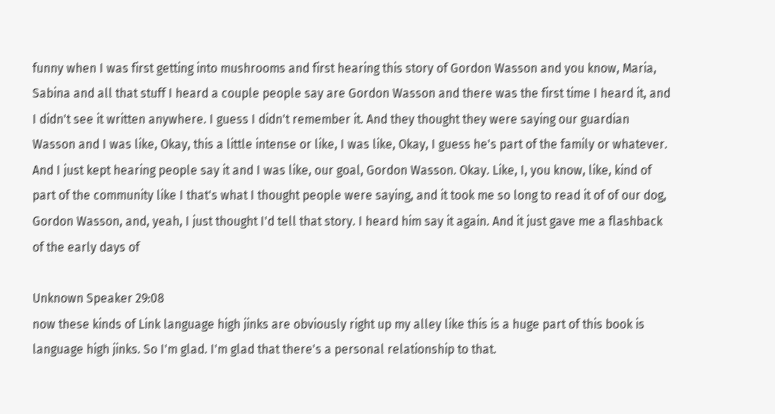funny when I was first getting into mushrooms and first hearing this story of Gordon Wasson and you know, Maria, Sabina and all that stuff I heard a couple people say are Gordon Wasson and there was the first time I heard it, and I didn't see it written anywhere. I guess I didn't remember it. And they thought they were saying our guardian Wasson and I was like, Okay, this a little intense or like, I was like, Okay, I guess he's part of the family or whatever. And I just kept hearing people say it and I was like, our goal, Gordon Wasson. Okay. Like, I, you know, like, kind of part of the community like I that's what I thought people were saying, and it took me so long to read it of of our dog, Gordon Wasson, and, yeah, I just thought I'd tell that story. I heard him say it again. And it just gave me a flashback of the early days of

Unknown Speaker 29:08
now these kinds of Link language high jinks are obviously right up my alley like this is a huge part of this book is language high jinks. So I'm glad. I'm glad that there's a personal relationship to that.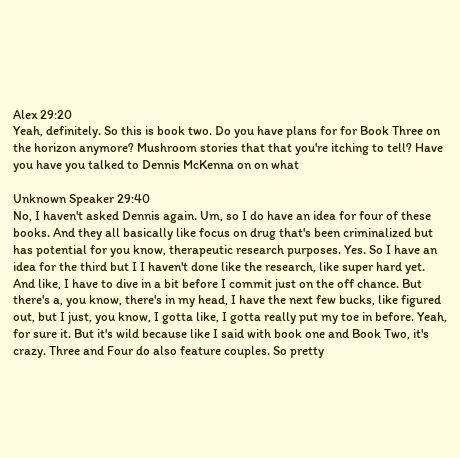Alex 29:20
Yeah, definitely. So this is book two. Do you have plans for for Book Three on the horizon anymore? Mushroom stories that that you're itching to tell? Have you have you talked to Dennis McKenna on on what

Unknown Speaker 29:40
No, I haven't asked Dennis again. Um, so I do have an idea for four of these books. And they all basically like focus on drug that's been criminalized but has potential for you know, therapeutic research purposes. Yes. So I have an idea for the third but I I haven't done like the research, like super hard yet. And like, I have to dive in a bit before I commit just on the off chance. But there's a, you know, there's in my head, I have the next few bucks, like figured out, but I just, you know, I gotta like, I gotta really put my toe in before. Yeah, for sure it. But it's wild because like I said with book one and Book Two, it's crazy. Three and Four do also feature couples. So pretty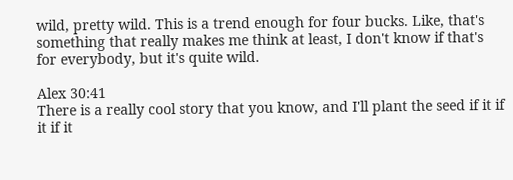wild, pretty wild. This is a trend enough for four bucks. Like, that's something that really makes me think at least, I don't know if that's for everybody, but it's quite wild.

Alex 30:41
There is a really cool story that you know, and I'll plant the seed if it if it if it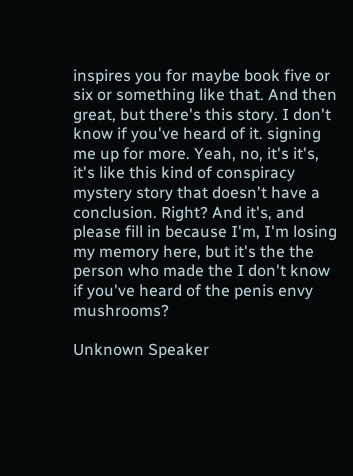inspires you for maybe book five or six or something like that. And then great, but there's this story. I don't know if you've heard of it. signing me up for more. Yeah, no, it's it's, it's like this kind of conspiracy mystery story that doesn't have a conclusion. Right? And it's, and please fill in because I'm, I'm losing my memory here, but it's the the person who made the I don't know if you've heard of the penis envy mushrooms?

Unknown Speaker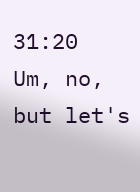31:20
Um, no, but let's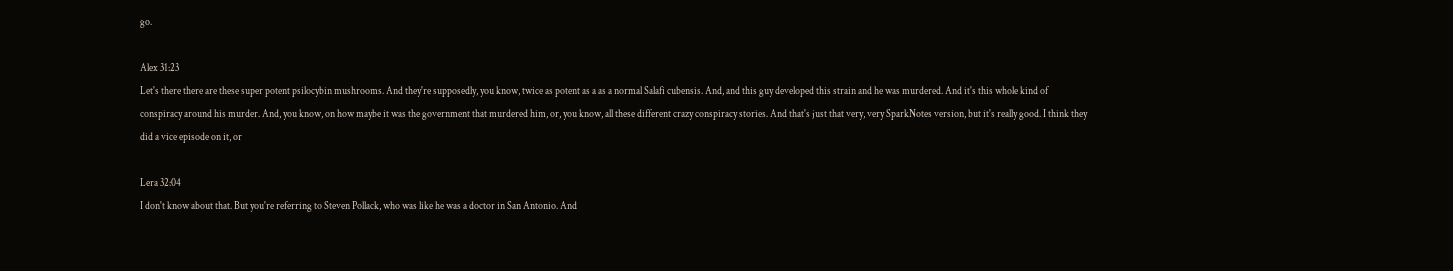go.

Alex 31:23
Let's there there are these super potent psilocybin mushrooms. And they're supposedly, you know, twice as potent as a as a normal Salafi cubensis. And, and this guy developed this strain and he was murdered. And it's this whole kind of conspiracy around his murder. And, you know, on how maybe it was the government that murdered him, or, you know, all these different crazy conspiracy stories. And that's just that very, very SparkNotes version, but it's really good. I think they did a vice episode on it, or

Lera 32:04
I don't know about that. But you're referring to Steven Pollack, who was like he was a doctor in San Antonio. And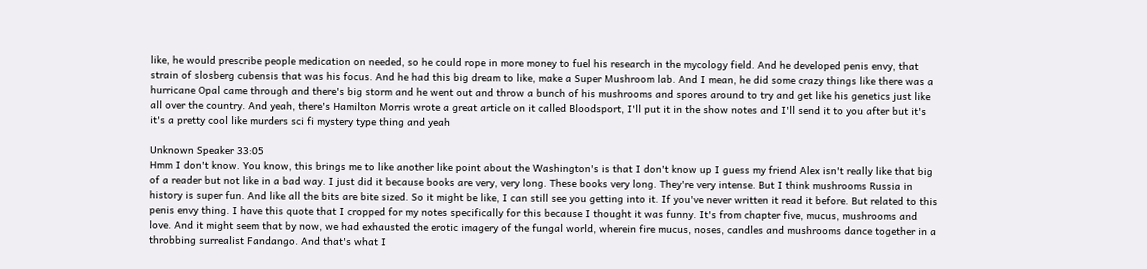like, he would prescribe people medication on needed, so he could rope in more money to fuel his research in the mycology field. And he developed penis envy, that strain of slosberg cubensis that was his focus. And he had this big dream to like, make a Super Mushroom lab. And I mean, he did some crazy things like there was a hurricane Opal came through and there's big storm and he went out and throw a bunch of his mushrooms and spores around to try and get like his genetics just like all over the country. And yeah, there's Hamilton Morris wrote a great article on it called Bloodsport, I'll put it in the show notes and I'll send it to you after but it's it's a pretty cool like murders sci fi mystery type thing and yeah

Unknown Speaker 33:05
Hmm I don't know. You know, this brings me to like another like point about the Washington's is that I don't know up I guess my friend Alex isn't really like that big of a reader but not like in a bad way. I just did it because books are very, very long. These books very long. They're very intense. But I think mushrooms Russia in history is super fun. And like all the bits are bite sized. So it might be like, I can still see you getting into it. If you've never written it read it before. But related to this penis envy thing. I have this quote that I cropped for my notes specifically for this because I thought it was funny. It's from chapter five, mucus, mushrooms and love. And it might seem that by now, we had exhausted the erotic imagery of the fungal world, wherein fire mucus, noses, candles and mushrooms dance together in a throbbing surrealist Fandango. And that's what I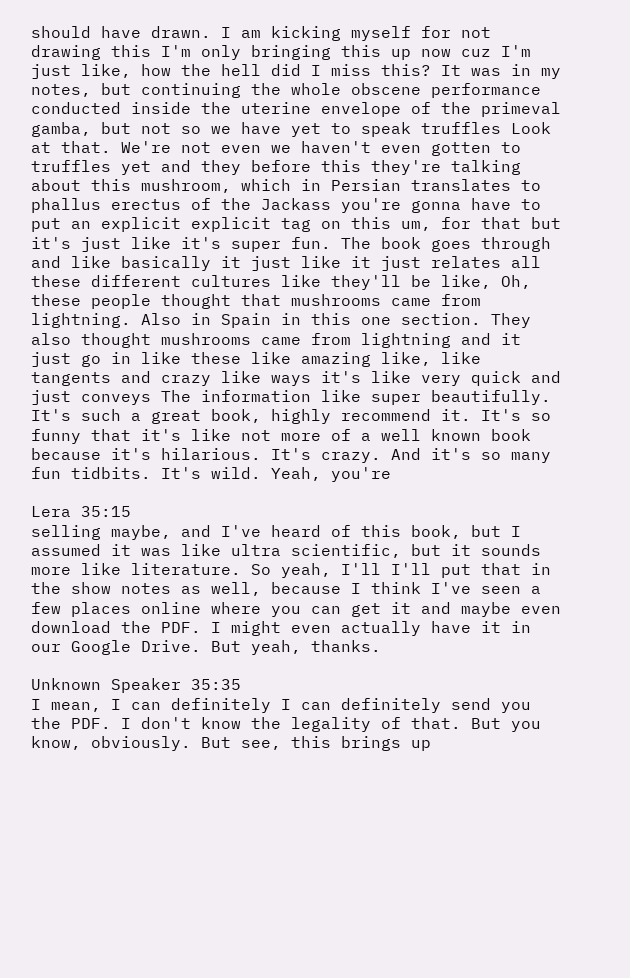should have drawn. I am kicking myself for not drawing this I'm only bringing this up now cuz I'm just like, how the hell did I miss this? It was in my notes, but continuing the whole obscene performance conducted inside the uterine envelope of the primeval gamba, but not so we have yet to speak truffles Look at that. We're not even we haven't even gotten to truffles yet and they before this they're talking about this mushroom, which in Persian translates to phallus erectus of the Jackass you're gonna have to put an explicit explicit tag on this um, for that but it's just like it's super fun. The book goes through and like basically it just like it just relates all these different cultures like they'll be like, Oh, these people thought that mushrooms came from lightning. Also in Spain in this one section. They also thought mushrooms came from lightning and it just go in like these like amazing like, like tangents and crazy like ways it's like very quick and just conveys The information like super beautifully. It's such a great book, highly recommend it. It's so funny that it's like not more of a well known book because it's hilarious. It's crazy. And it's so many fun tidbits. It's wild. Yeah, you're

Lera 35:15
selling maybe, and I've heard of this book, but I assumed it was like ultra scientific, but it sounds more like literature. So yeah, I'll I'll put that in the show notes as well, because I think I've seen a few places online where you can get it and maybe even download the PDF. I might even actually have it in our Google Drive. But yeah, thanks.

Unknown Speaker 35:35
I mean, I can definitely I can definitely send you the PDF. I don't know the legality of that. But you know, obviously. But see, this brings up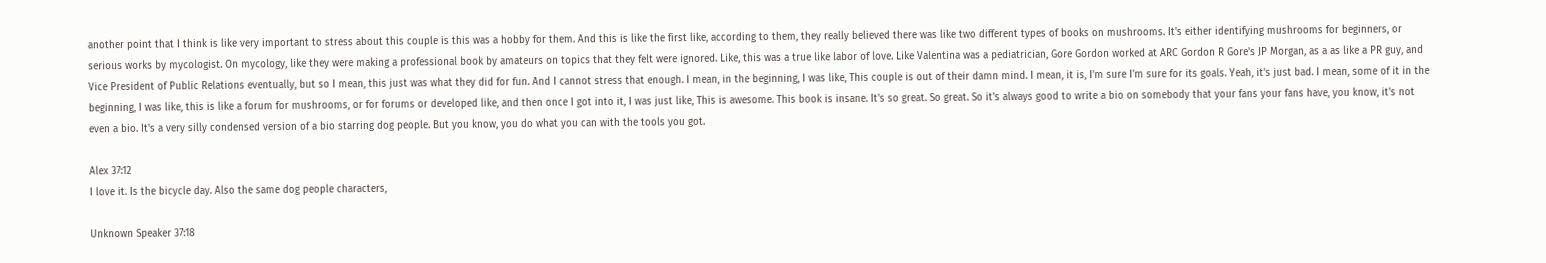another point that I think is like very important to stress about this couple is this was a hobby for them. And this is like the first like, according to them, they really believed there was like two different types of books on mushrooms. It's either identifying mushrooms for beginners, or serious works by mycologist. On mycology, like they were making a professional book by amateurs on topics that they felt were ignored. Like, this was a true like labor of love. Like Valentina was a pediatrician, Gore Gordon worked at ARC Gordon R Gore's JP Morgan, as a as like a PR guy, and Vice President of Public Relations eventually, but so I mean, this just was what they did for fun. And I cannot stress that enough. I mean, in the beginning, I was like, This couple is out of their damn mind. I mean, it is, I'm sure I'm sure for its goals. Yeah, it's just bad. I mean, some of it in the beginning, I was like, this is like a forum for mushrooms, or for forums or developed like, and then once I got into it, I was just like, This is awesome. This book is insane. It's so great. So great. So it's always good to write a bio on somebody that your fans your fans have, you know, it's not even a bio. It's a very silly condensed version of a bio starring dog people. But you know, you do what you can with the tools you got.

Alex 37:12
I love it. Is the bicycle day. Also the same dog people characters,

Unknown Speaker 37:18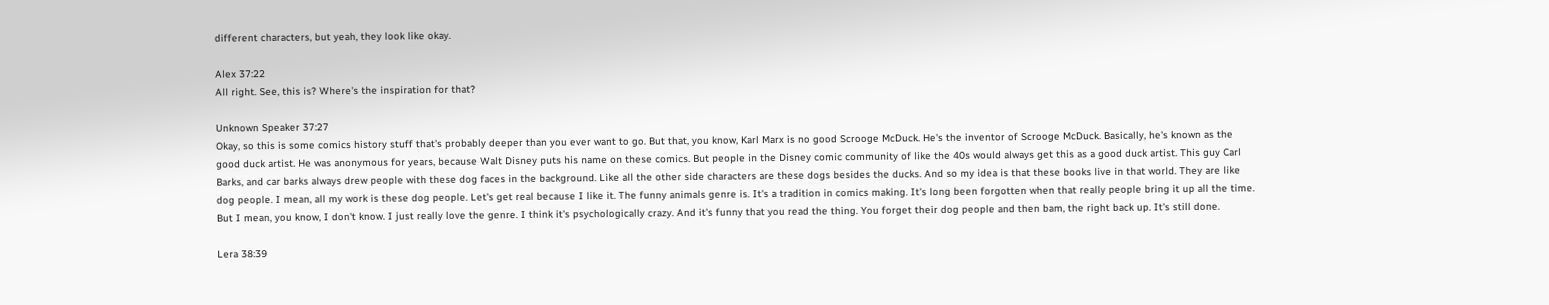different characters, but yeah, they look like okay.

Alex 37:22
All right. See, this is? Where's the inspiration for that?

Unknown Speaker 37:27
Okay, so this is some comics history stuff that's probably deeper than you ever want to go. But that, you know, Karl Marx is no good Scrooge McDuck. He's the inventor of Scrooge McDuck. Basically, he's known as the good duck artist. He was anonymous for years, because Walt Disney puts his name on these comics. But people in the Disney comic community of like the 40s would always get this as a good duck artist. This guy Carl Barks, and car barks always drew people with these dog faces in the background. Like all the other side characters are these dogs besides the ducks. And so my idea is that these books live in that world. They are like dog people. I mean, all my work is these dog people. Let's get real because I like it. The funny animals genre is. It's a tradition in comics making. It's long been forgotten when that really people bring it up all the time. But I mean, you know, I don't know. I just really love the genre. I think it's psychologically crazy. And it's funny that you read the thing. You forget their dog people and then bam, the right back up. It's still done.

Lera 38:39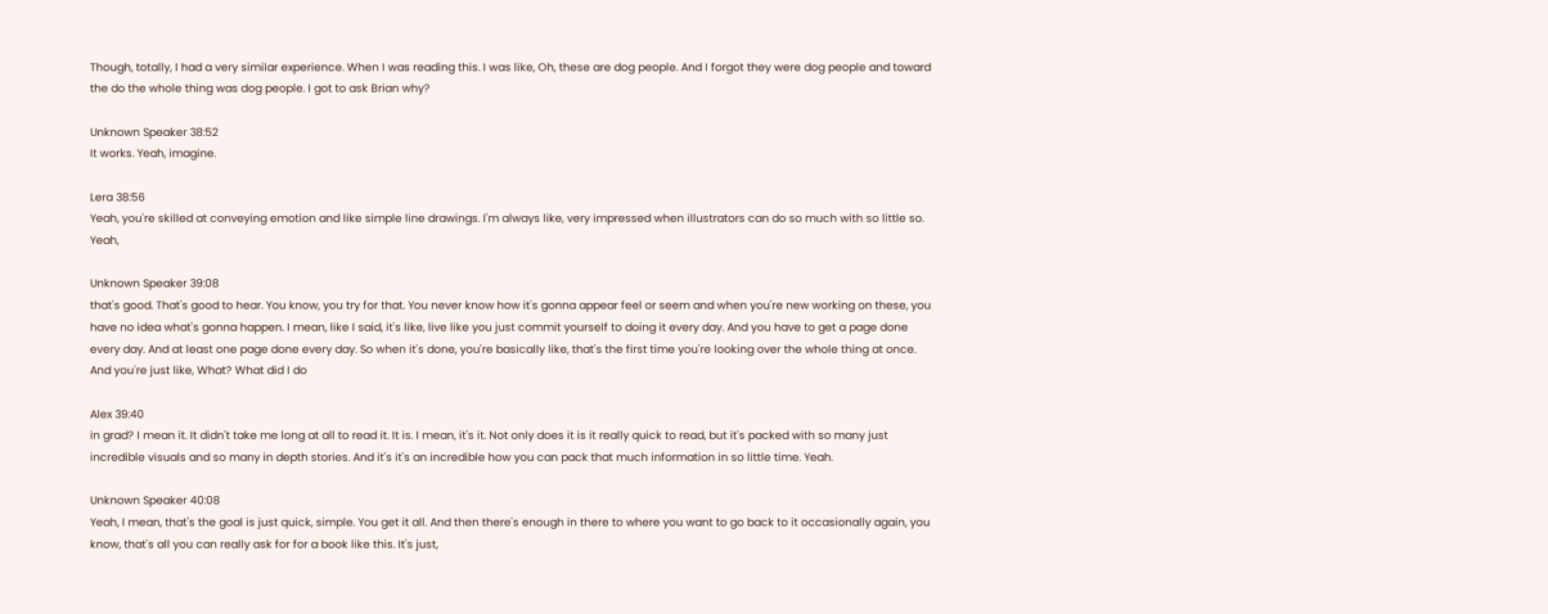Though, totally, I had a very similar experience. When I was reading this. I was like, Oh, these are dog people. And I forgot they were dog people and toward the do the whole thing was dog people. I got to ask Brian why?

Unknown Speaker 38:52
It works. Yeah, imagine.

Lera 38:56
Yeah, you're skilled at conveying emotion and like simple line drawings. I'm always like, very impressed when illustrators can do so much with so little so. Yeah,

Unknown Speaker 39:08
that's good. That's good to hear. You know, you try for that. You never know how it's gonna appear feel or seem and when you're new working on these, you have no idea what's gonna happen. I mean, like I said, it's like, live like you just commit yourself to doing it every day. And you have to get a page done every day. And at least one page done every day. So when it's done, you're basically like, that's the first time you're looking over the whole thing at once. And you're just like, What? What did I do

Alex 39:40
in grad? I mean it. It didn't take me long at all to read it. It is. I mean, it's it. Not only does it is it really quick to read, but it's packed with so many just incredible visuals and so many in depth stories. And it's it's an incredible how you can pack that much information in so little time. Yeah.

Unknown Speaker 40:08
Yeah, I mean, that's the goal is just quick, simple. You get it all. And then there's enough in there to where you want to go back to it occasionally again, you know, that's all you can really ask for for a book like this. It's just,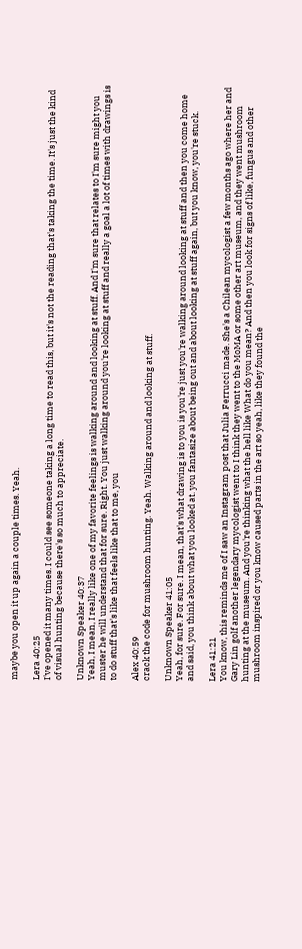maybe you open it up again a couple times. Yeah.

Lera 40:25
I've opened it many times. I could see someone taking a long time to read this, but it's not the reading that's taking the time. It's just the kind of visual hunting because there's so much to appreciate.

Unknown Speaker 40:37
Yeah, I mean, I really like one of my favorite feelings is walking around and looking at stuff. And I'm sure that relates to I'm sure might you muster he will understand that for sure. Right. You just walking around you're looking at stuff and really a goal a lot of times with drawings is to do stuff that's like that feels like that to me, you

Alex 40:59
crack the code for mushroom hunting. Yeah. Walking around and looking at stuff.

Unknown Speaker 41:05
Yeah, for sure. For sure. I mean, that's what drawing is to you is you're just you're walking around looking at stuff and then you come home and said, you think about what you looked at. you fantasize about being out and about looking at stuff again, but you know, you're stuck.

Lera 41:21
You know, this reminds me of I saw an Instagram post that Julia Ferrucci made. She's a Chilean mycologist a few months ago where her and Gary Lin golf another legendary mycologist went to I think they went to the MoMA or some other art museum, and they went mushroom hunting at the museum. And you're thinking what the hell like What do you mean? And then you look for signs of like, fungus and other mushroom inspired or you know caused parts in the art so yeah, like they found the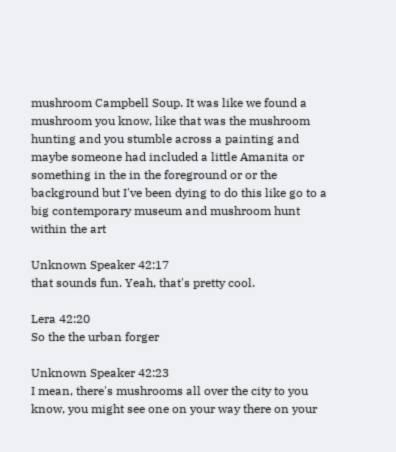mushroom Campbell Soup. It was like we found a mushroom you know, like that was the mushroom hunting and you stumble across a painting and maybe someone had included a little Amanita or something in the in the foreground or or the background but I've been dying to do this like go to a big contemporary museum and mushroom hunt within the art

Unknown Speaker 42:17
that sounds fun. Yeah, that's pretty cool.

Lera 42:20
So the the urban forger

Unknown Speaker 42:23
I mean, there's mushrooms all over the city to you know, you might see one on your way there on your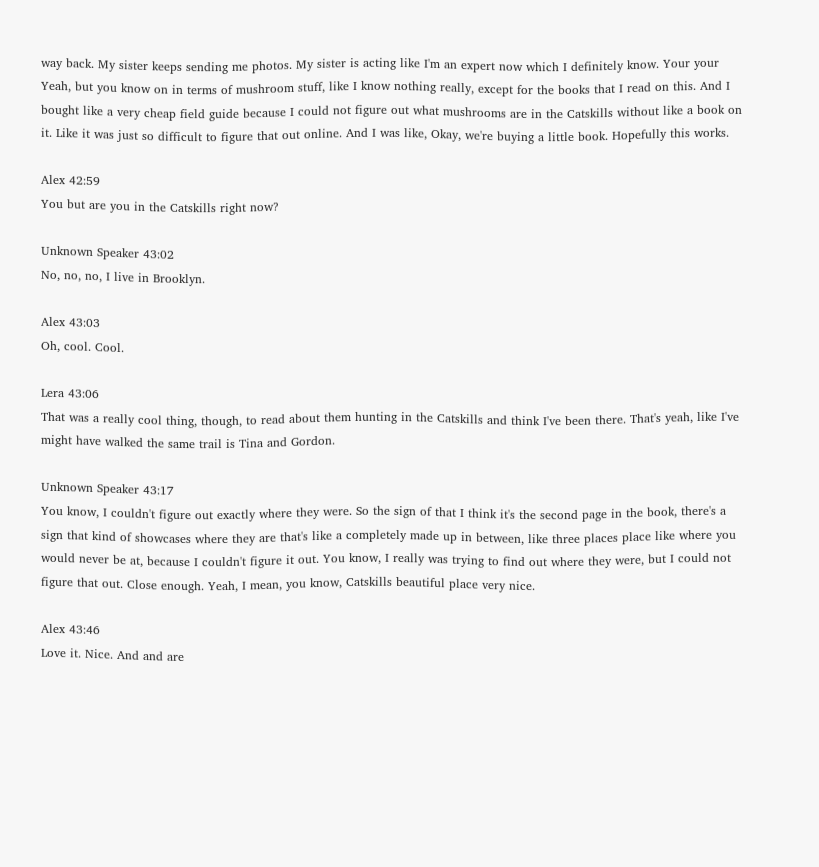way back. My sister keeps sending me photos. My sister is acting like I'm an expert now which I definitely know. Your your Yeah, but you know on in terms of mushroom stuff, like I know nothing really, except for the books that I read on this. And I bought like a very cheap field guide because I could not figure out what mushrooms are in the Catskills without like a book on it. Like it was just so difficult to figure that out online. And I was like, Okay, we're buying a little book. Hopefully this works.

Alex 42:59
You but are you in the Catskills right now?

Unknown Speaker 43:02
No, no, no, I live in Brooklyn.

Alex 43:03
Oh, cool. Cool.

Lera 43:06
That was a really cool thing, though, to read about them hunting in the Catskills and think I've been there. That's yeah, like I've might have walked the same trail is Tina and Gordon.

Unknown Speaker 43:17
You know, I couldn't figure out exactly where they were. So the sign of that I think it's the second page in the book, there's a sign that kind of showcases where they are that's like a completely made up in between, like three places place like where you would never be at, because I couldn't figure it out. You know, I really was trying to find out where they were, but I could not figure that out. Close enough. Yeah, I mean, you know, Catskills beautiful place very nice.

Alex 43:46
Love it. Nice. And and are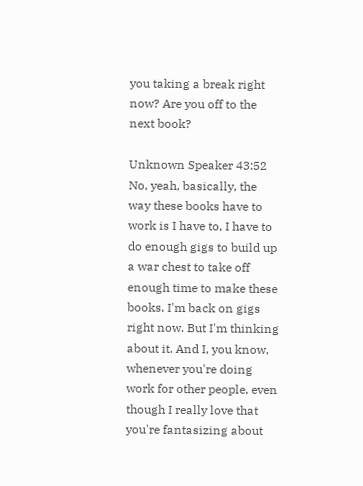you taking a break right now? Are you off to the next book?

Unknown Speaker 43:52
No, yeah, basically, the way these books have to work is I have to, I have to do enough gigs to build up a war chest to take off enough time to make these books. I'm back on gigs right now. But I'm thinking about it. And I, you know, whenever you're doing work for other people, even though I really love that you're fantasizing about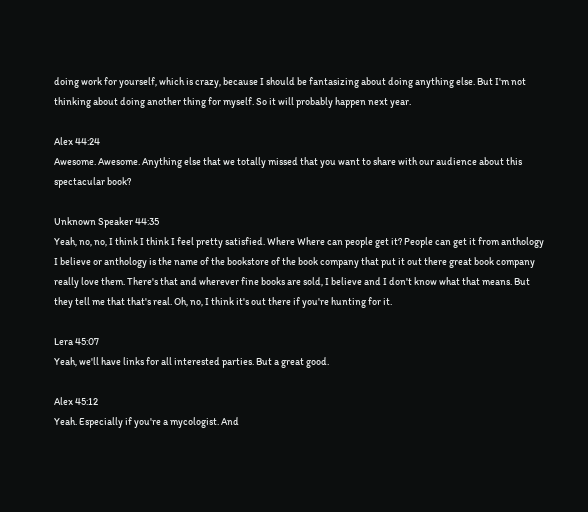doing work for yourself, which is crazy, because I should be fantasizing about doing anything else. But I'm not thinking about doing another thing for myself. So it will probably happen next year.

Alex 44:24
Awesome. Awesome. Anything else that we totally missed that you want to share with our audience about this spectacular book?

Unknown Speaker 44:35
Yeah, no, no, I think I think I feel pretty satisfied. Where Where can people get it? People can get it from anthology I believe or anthology is the name of the bookstore of the book company that put it out there great book company really love them. There's that and wherever fine books are sold, I believe and I don't know what that means. But they tell me that that's real. Oh, no, I think it's out there if you're hunting for it.

Lera 45:07
Yeah, we'll have links for all interested parties. But a great good.

Alex 45:12
Yeah. Especially if you're a mycologist. And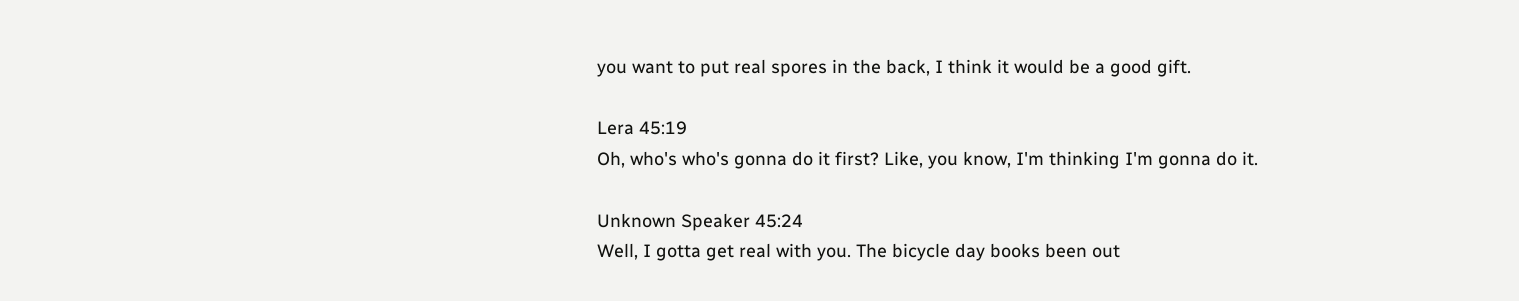you want to put real spores in the back, I think it would be a good gift.

Lera 45:19
Oh, who's who's gonna do it first? Like, you know, I'm thinking I'm gonna do it.

Unknown Speaker 45:24
Well, I gotta get real with you. The bicycle day books been out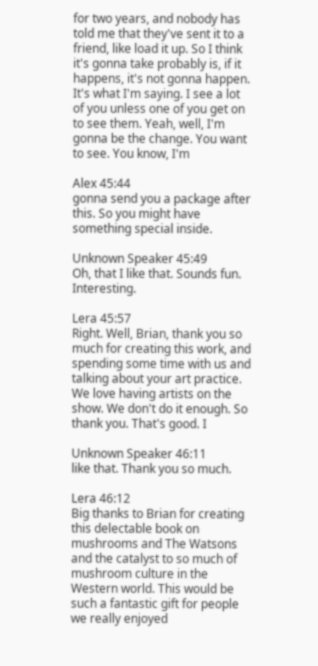for two years, and nobody has told me that they've sent it to a friend, like load it up. So I think it's gonna take probably is, if it happens, it's not gonna happen. It's what I'm saying. I see a lot of you unless one of you get on to see them. Yeah, well, I'm gonna be the change. You want to see. You know, I'm

Alex 45:44
gonna send you a package after this. So you might have something special inside.

Unknown Speaker 45:49
Oh, that I like that. Sounds fun. Interesting.

Lera 45:57
Right. Well, Brian, thank you so much for creating this work, and spending some time with us and talking about your art practice. We love having artists on the show. We don't do it enough. So thank you. That's good. I

Unknown Speaker 46:11
like that. Thank you so much.

Lera 46:12
Big thanks to Brian for creating this delectable book on mushrooms and The Watsons and the catalyst to so much of mushroom culture in the Western world. This would be such a fantastic gift for people we really enjoyed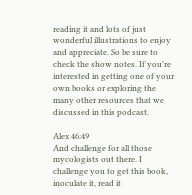reading it and lots of just wonderful illustrations to enjoy and appreciate. So be sure to check the show notes. If you're interested in getting one of your own books or exploring the many other resources that we discussed in this podcast.

Alex 46:49
And challenge for all those mycologists out there. I challenge you to get this book, inoculate it, read it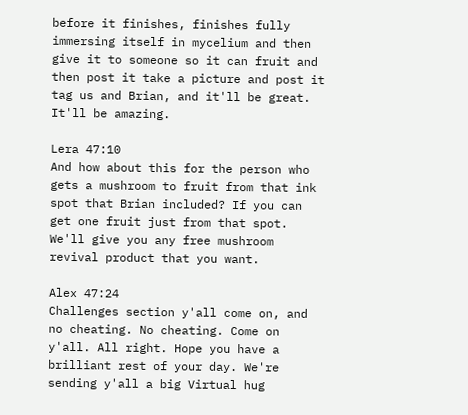before it finishes, finishes fully immersing itself in mycelium and then give it to someone so it can fruit and then post it take a picture and post it tag us and Brian, and it'll be great. It'll be amazing.

Lera 47:10
And how about this for the person who gets a mushroom to fruit from that ink spot that Brian included? If you can get one fruit just from that spot. We'll give you any free mushroom revival product that you want.

Alex 47:24
Challenges section y'all come on, and no cheating. No cheating. Come on y'all. All right. Hope you have a brilliant rest of your day. We're sending y'all a big Virtual hug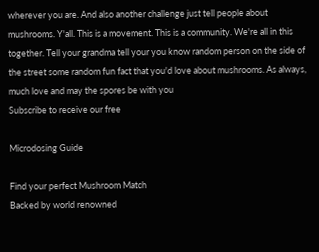wherever you are. And also another challenge just tell people about mushrooms. Y'all. This is a movement. This is a community. We're all in this together. Tell your grandma tell your you know random person on the side of the street some random fun fact that you'd love about mushrooms. As always, much love and may the spores be with you
Subscribe to receive our free

Microdosing Guide

Find your perfect Mushroom Match
Backed by world renowned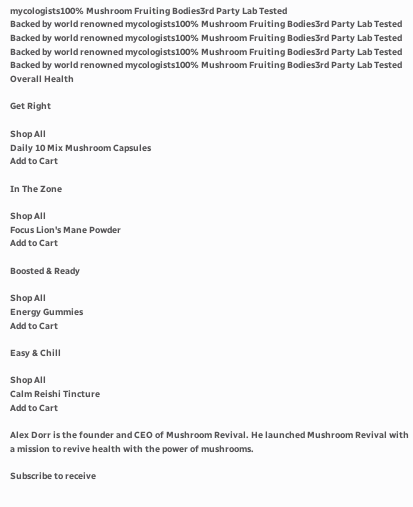mycologists100% Mushroom Fruiting Bodies3rd Party Lab Tested
Backed by world renowned mycologists100% Mushroom Fruiting Bodies3rd Party Lab Tested Backed by world renowned mycologists100% Mushroom Fruiting Bodies3rd Party Lab Tested Backed by world renowned mycologists100% Mushroom Fruiting Bodies3rd Party Lab Tested Backed by world renowned mycologists100% Mushroom Fruiting Bodies3rd Party Lab Tested
Overall Health

Get Right

Shop All
Daily 10 Mix Mushroom Capsules
Add to Cart

In The Zone

Shop All
Focus Lion's Mane Powder
Add to Cart

Boosted & Ready

Shop All
Energy Gummies
Add to Cart

Easy & Chill

Shop All
Calm Reishi Tincture
Add to Cart

Alex Dorr is the founder and CEO of Mushroom Revival. He launched Mushroom Revival with a mission to revive health with the power of mushrooms.

Subscribe to receive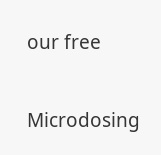our free

Microdosing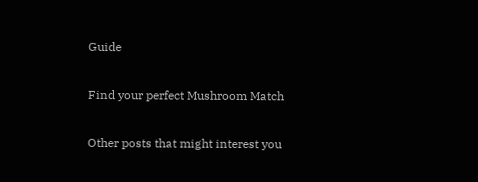Guide

Find your perfect Mushroom Match

Other posts that might interest you